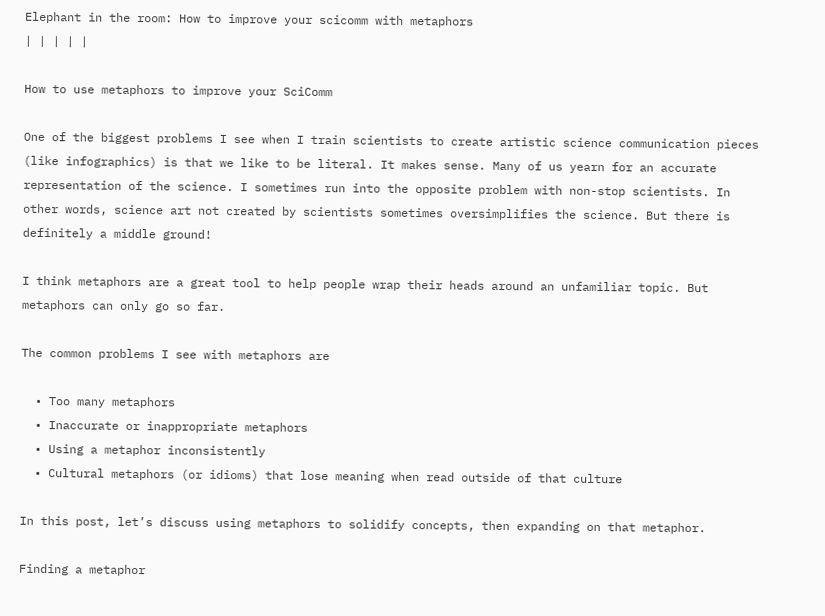Elephant in the room: How to improve your scicomm with metaphors
| | | | |

How to use metaphors to improve your SciComm

One of the biggest problems I see when I train scientists to create artistic science communication pieces (like infographics) is that we like to be literal. It makes sense. Many of us yearn for an accurate representation of the science. I sometimes run into the opposite problem with non-stop scientists. In other words, science art not created by scientists sometimes oversimplifies the science. But there is definitely a middle ground!

I think metaphors are a great tool to help people wrap their heads around an unfamiliar topic. But metaphors can only go so far.

The common problems I see with metaphors are

  • Too many metaphors
  • Inaccurate or inappropriate metaphors
  • Using a metaphor inconsistently
  • Cultural metaphors (or idioms) that lose meaning when read outside of that culture

In this post, let’s discuss using metaphors to solidify concepts, then expanding on that metaphor.

Finding a metaphor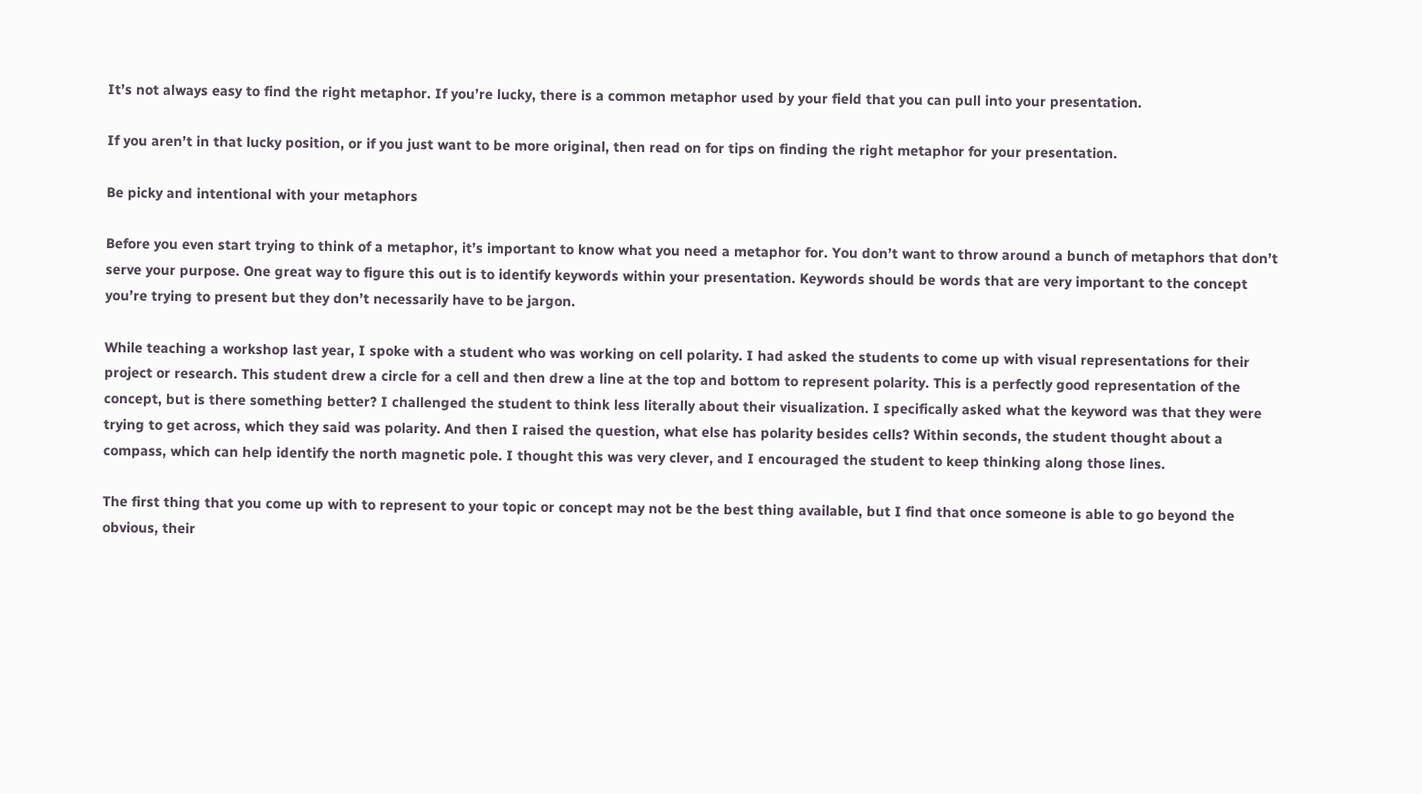It’s not always easy to find the right metaphor. If you’re lucky, there is a common metaphor used by your field that you can pull into your presentation.

If you aren’t in that lucky position, or if you just want to be more original, then read on for tips on finding the right metaphor for your presentation.

Be picky and intentional with your metaphors

Before you even start trying to think of a metaphor, it’s important to know what you need a metaphor for. You don’t want to throw around a bunch of metaphors that don’t serve your purpose. One great way to figure this out is to identify keywords within your presentation. Keywords should be words that are very important to the concept you’re trying to present but they don’t necessarily have to be jargon.

While teaching a workshop last year, I spoke with a student who was working on cell polarity. I had asked the students to come up with visual representations for their project or research. This student drew a circle for a cell and then drew a line at the top and bottom to represent polarity. This is a perfectly good representation of the concept, but is there something better? I challenged the student to think less literally about their visualization. I specifically asked what the keyword was that they were trying to get across, which they said was polarity. And then I raised the question, what else has polarity besides cells? Within seconds, the student thought about a compass, which can help identify the north magnetic pole. I thought this was very clever, and I encouraged the student to keep thinking along those lines.

The first thing that you come up with to represent to your topic or concept may not be the best thing available, but I find that once someone is able to go beyond the obvious, their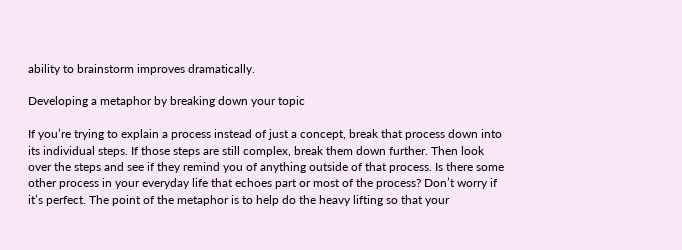ability to brainstorm improves dramatically.

Developing a metaphor by breaking down your topic

If you’re trying to explain a process instead of just a concept, break that process down into its individual steps. If those steps are still complex, break them down further. Then look over the steps and see if they remind you of anything outside of that process. Is there some other process in your everyday life that echoes part or most of the process? Don’t worry if it’s perfect. The point of the metaphor is to help do the heavy lifting so that your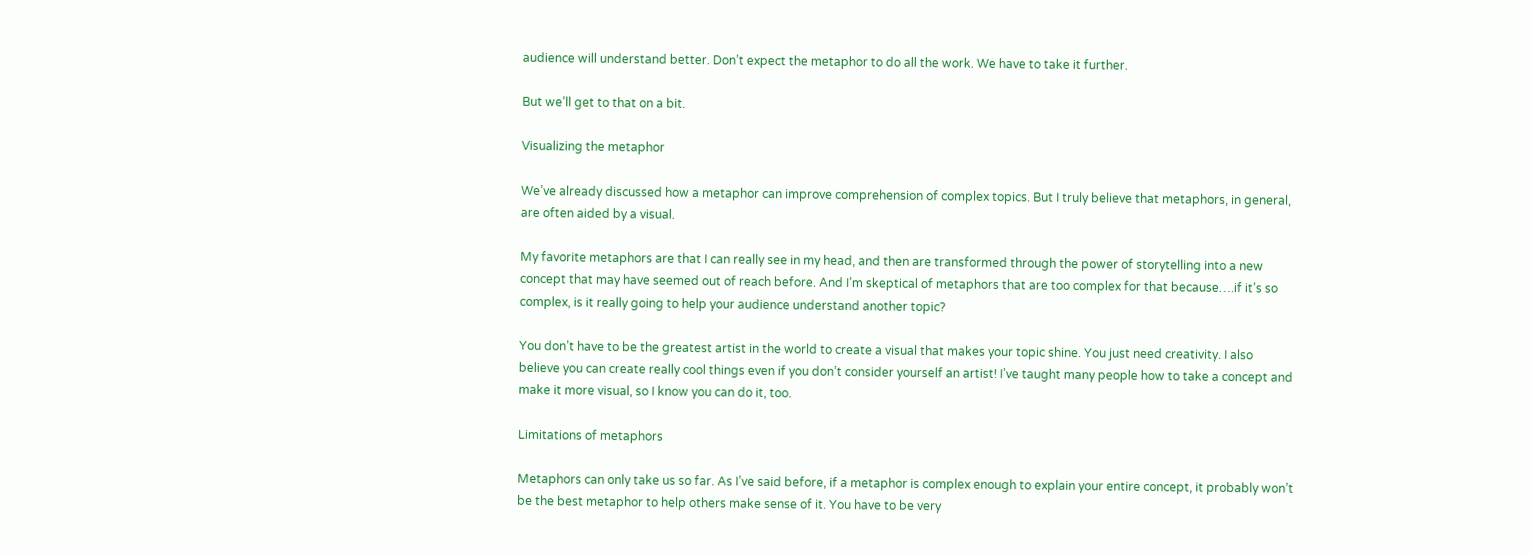audience will understand better. Don’t expect the metaphor to do all the work. We have to take it further.

But we’ll get to that on a bit.

Visualizing the metaphor

We’ve already discussed how a metaphor can improve comprehension of complex topics. But I truly believe that metaphors, in general, are often aided by a visual.

My favorite metaphors are that I can really see in my head, and then are transformed through the power of storytelling into a new concept that may have seemed out of reach before. And I’m skeptical of metaphors that are too complex for that because….if it’s so complex, is it really going to help your audience understand another topic?

You don’t have to be the greatest artist in the world to create a visual that makes your topic shine. You just need creativity. I also believe you can create really cool things even if you don’t consider yourself an artist! I’ve taught many people how to take a concept and make it more visual, so I know you can do it, too.

Limitations of metaphors

Metaphors can only take us so far. As I’ve said before, if a metaphor is complex enough to explain your entire concept, it probably won’t be the best metaphor to help others make sense of it. You have to be very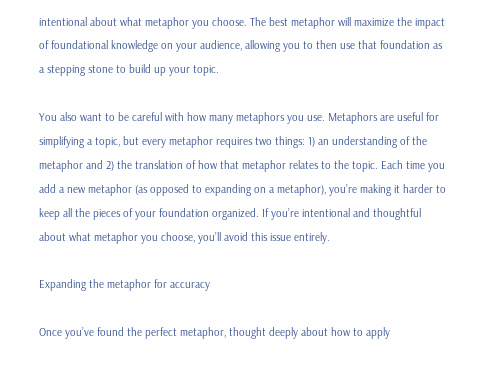intentional about what metaphor you choose. The best metaphor will maximize the impact of foundational knowledge on your audience, allowing you to then use that foundation as a stepping stone to build up your topic.

You also want to be careful with how many metaphors you use. Metaphors are useful for simplifying a topic, but every metaphor requires two things: 1) an understanding of the metaphor and 2) the translation of how that metaphor relates to the topic. Each time you add a new metaphor (as opposed to expanding on a metaphor), you’re making it harder to keep all the pieces of your foundation organized. If you’re intentional and thoughtful about what metaphor you choose, you’ll avoid this issue entirely.

Expanding the metaphor for accuracy

Once you’ve found the perfect metaphor, thought deeply about how to apply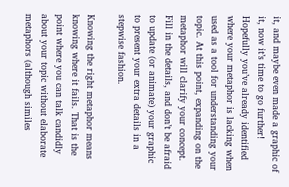it, and maybe even made a graphic of it, now it’s time to go further! Hopefully you’ve already identified where your metaphor is lacking when used as a tool for understanding your topic. At this point, expanding on the metaphor will clarify your concept. Fill in the details, and don’t be afraid to update (or animate) your graphic to present your extra details in a stepwise fashion.

Knowing the right metaphor means knowing where it fails. That is the point where you can talk candidly about your topic without elaborate metaphors (although similes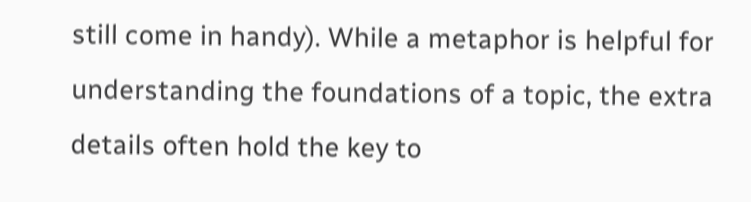still come in handy). While a metaphor is helpful for understanding the foundations of a topic, the extra details often hold the key to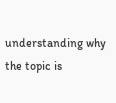understanding why the topic is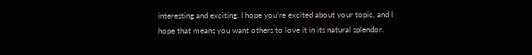interesting and exciting. I hope you’re excited about your topic, and I hope that means you want others to love it in its natural splendor.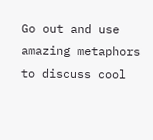Go out and use amazing metaphors to discuss cool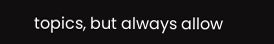topics, but always allow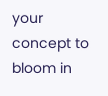your concept to bloom in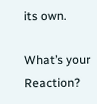its own.

What’s your Reaction?